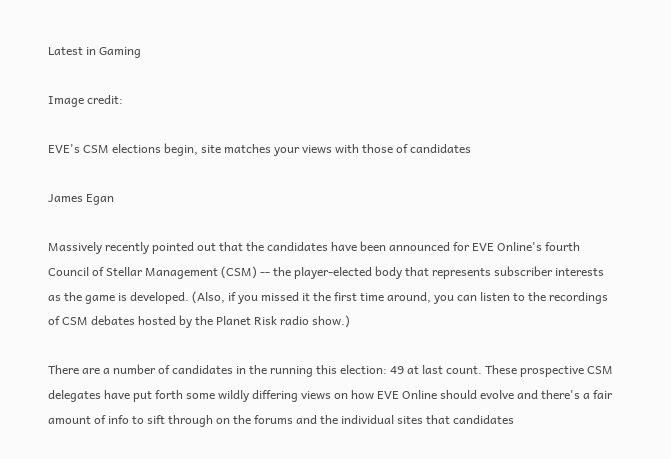Latest in Gaming

Image credit:

EVE's CSM elections begin, site matches your views with those of candidates

James Egan

Massively recently pointed out that the candidates have been announced for EVE Online's fourth Council of Stellar Management (CSM) -- the player-elected body that represents subscriber interests as the game is developed. (Also, if you missed it the first time around, you can listen to the recordings of CSM debates hosted by the Planet Risk radio show.)

There are a number of candidates in the running this election: 49 at last count. These prospective CSM delegates have put forth some wildly differing views on how EVE Online should evolve and there's a fair amount of info to sift through on the forums and the individual sites that candidates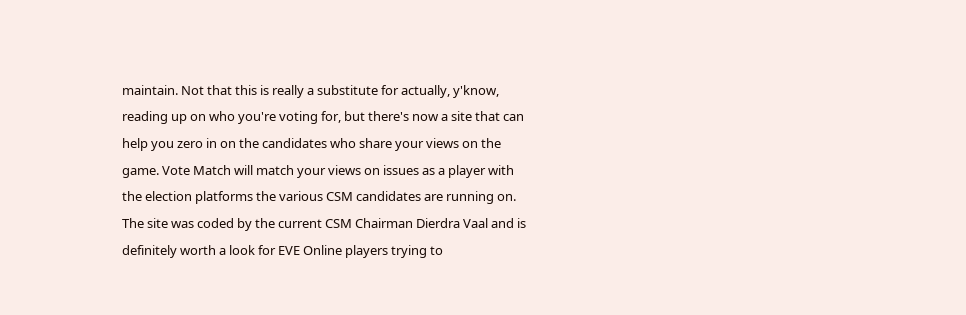maintain. Not that this is really a substitute for actually, y'know, reading up on who you're voting for, but there's now a site that can help you zero in on the candidates who share your views on the game. Vote Match will match your views on issues as a player with the election platforms the various CSM candidates are running on. The site was coded by the current CSM Chairman Dierdra Vaal and is definitely worth a look for EVE Online players trying to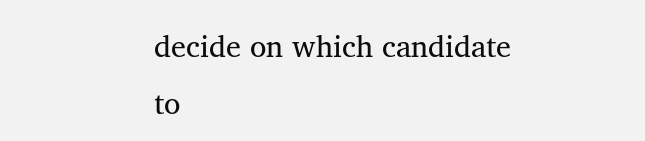decide on which candidate to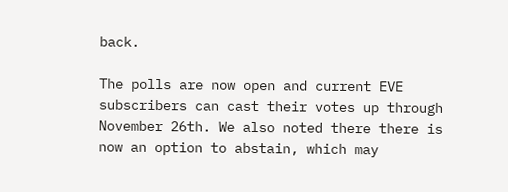back.

The polls are now open and current EVE subscribers can cast their votes up through November 26th. We also noted there there is now an option to abstain, which may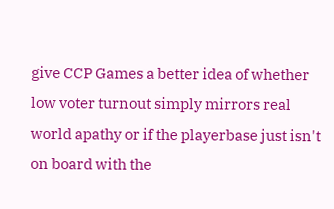give CCP Games a better idea of whether low voter turnout simply mirrors real world apathy or if the playerbase just isn't on board with the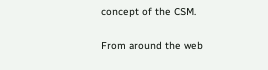concept of the CSM.

From around the web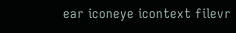ear iconeye icontext filevr